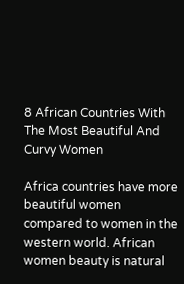8 African Countries With The Most Beautiful And Curvy Women

Africa countries have more beautiful women compared to women in the western world. African women beauty is natural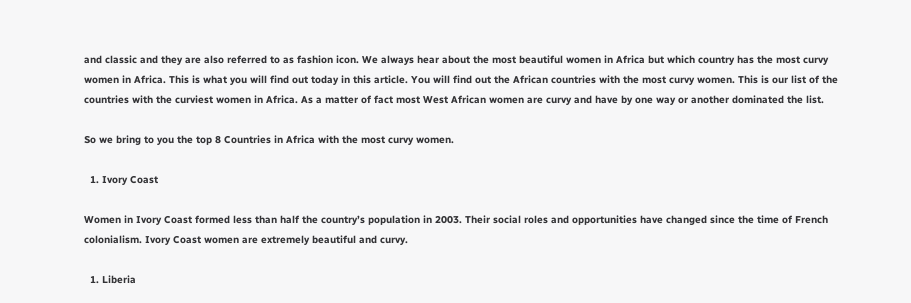and classic and they are also referred to as fashion icon. We always hear about the most beautiful women in Africa but which country has the most curvy women in Africa. This is what you will find out today in this article. You will find out the African countries with the most curvy women. This is our list of the countries with the curviest women in Africa. As a matter of fact most West African women are curvy and have by one way or another dominated the list.

So we bring to you the top 8 Countries in Africa with the most curvy women.

  1. Ivory Coast

Women in Ivory Coast formed less than half the country’s population in 2003. Their social roles and opportunities have changed since the time of French colonialism. Ivory Coast women are extremely beautiful and curvy.

  1. Liberia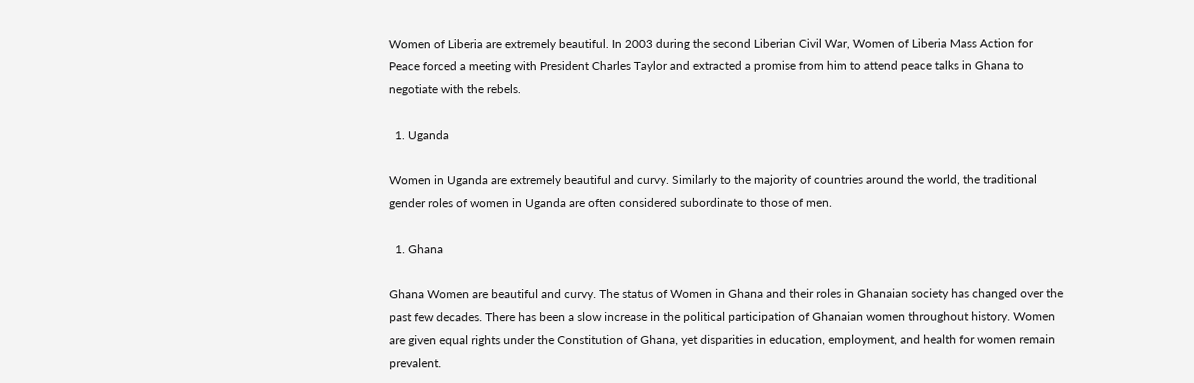Women of Liberia are extremely beautiful. In 2003 during the second Liberian Civil War, Women of Liberia Mass Action for Peace forced a meeting with President Charles Taylor and extracted a promise from him to attend peace talks in Ghana to negotiate with the rebels.

  1. Uganda

Women in Uganda are extremely beautiful and curvy. Similarly to the majority of countries around the world, the traditional gender roles of women in Uganda are often considered subordinate to those of men.

  1. Ghana

Ghana Women are beautiful and curvy. The status of Women in Ghana and their roles in Ghanaian society has changed over the past few decades. There has been a slow increase in the political participation of Ghanaian women throughout history. Women are given equal rights under the Constitution of Ghana, yet disparities in education, employment, and health for women remain prevalent.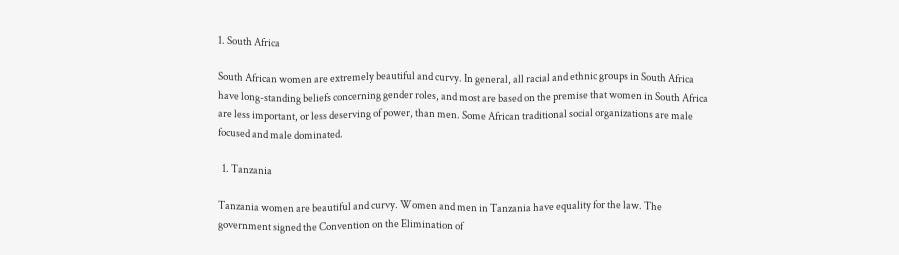1. South Africa

South African women are extremely beautiful and curvy. In general, all racial and ethnic groups in South Africa have long-standing beliefs concerning gender roles, and most are based on the premise that women in South Africa are less important, or less deserving of power, than men. Some African traditional social organizations are male focused and male dominated.

  1. Tanzania

Tanzania women are beautiful and curvy. Women and men in Tanzania have equality for the law. The government signed the Convention on the Elimination of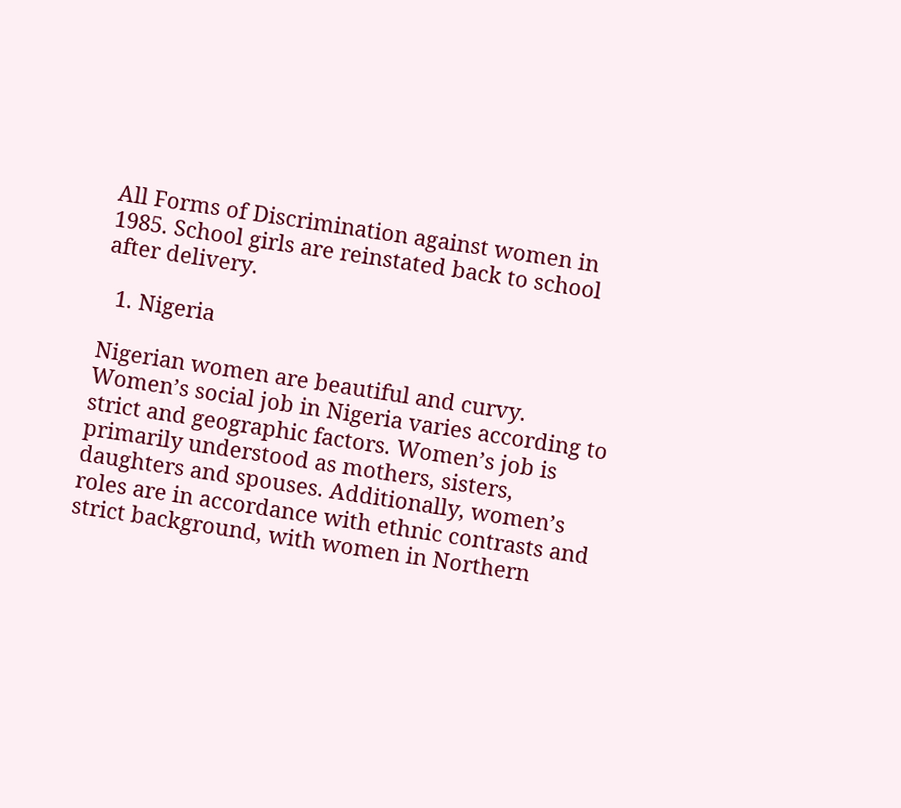All Forms of Discrimination against women in 1985. School girls are reinstated back to school after delivery.

  1. Nigeria

Nigerian women are beautiful and curvy. Women’s social job in Nigeria varies according to strict and geographic factors. Women’s job is primarily understood as mothers, sisters, daughters and spouses. Additionally, women’s roles are in accordance with ethnic contrasts and strict background, with women in Northern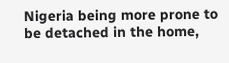Nigeria being more prone to be detached in the home,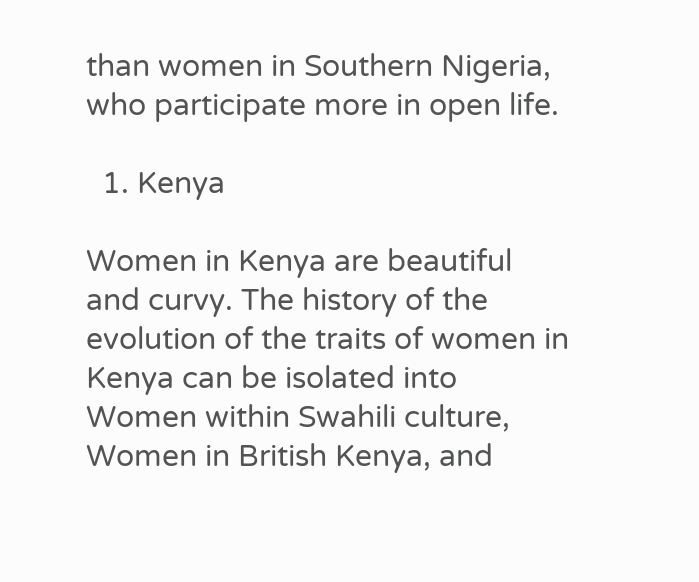than women in Southern Nigeria, who participate more in open life.

  1. Kenya

Women in Kenya are beautiful and curvy. The history of the evolution of the traits of women in Kenya can be isolated into Women within Swahili culture, Women in British Kenya, and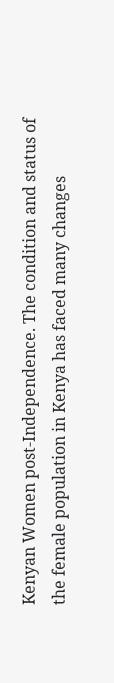Kenyan Women post-Independence. The condition and status of the female population in Kenya has faced many changes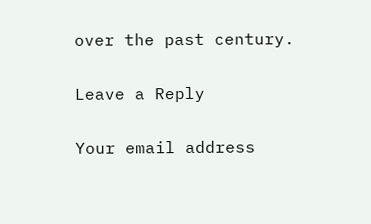over the past century.

Leave a Reply

Your email address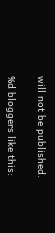will not be published.

%d bloggers like this: